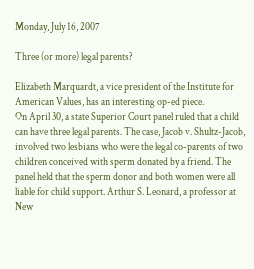Monday, July 16, 2007

Three (or more) legal parents?

Elizabeth Marquardt, a vice president of the Institute for American Values, has an interesting op-ed piece.
On April 30, a state Superior Court panel ruled that a child can have three legal parents. The case, Jacob v. Shultz-Jacob, involved two lesbians who were the legal co-parents of two children conceived with sperm donated by a friend. The panel held that the sperm donor and both women were all liable for child support. Arthur S. Leonard, a professor at New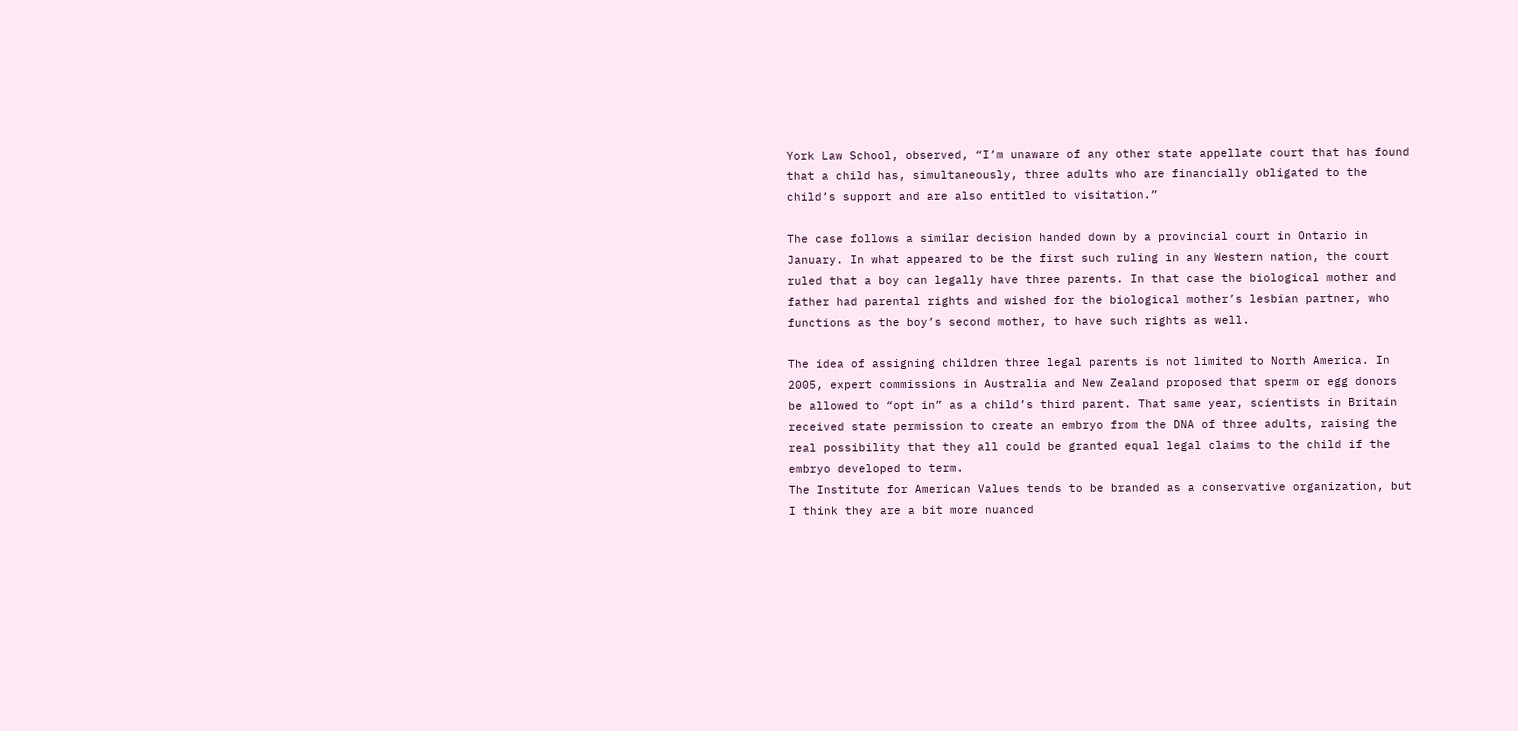York Law School, observed, “I’m unaware of any other state appellate court that has found that a child has, simultaneously, three adults who are financially obligated to the child’s support and are also entitled to visitation.”

The case follows a similar decision handed down by a provincial court in Ontario in January. In what appeared to be the first such ruling in any Western nation, the court ruled that a boy can legally have three parents. In that case the biological mother and father had parental rights and wished for the biological mother’s lesbian partner, who functions as the boy’s second mother, to have such rights as well.

The idea of assigning children three legal parents is not limited to North America. In 2005, expert commissions in Australia and New Zealand proposed that sperm or egg donors be allowed to “opt in” as a child’s third parent. That same year, scientists in Britain received state permission to create an embryo from the DNA of three adults, raising the real possibility that they all could be granted equal legal claims to the child if the embryo developed to term.
The Institute for American Values tends to be branded as a conservative organization, but I think they are a bit more nuanced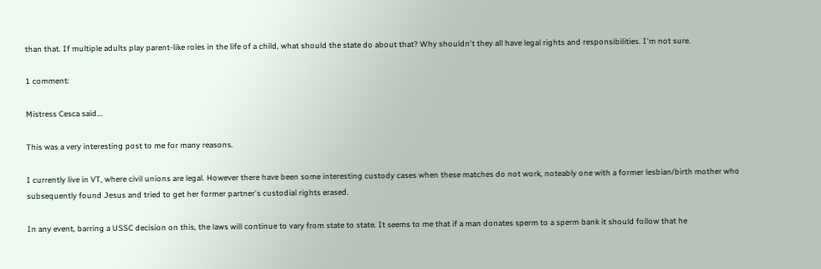than that. If multiple adults play parent-like roles in the life of a child, what should the state do about that? Why shouldn't they all have legal rights and responsibilities. I'm not sure.

1 comment:

Mistress Cesca said...

This was a very interesting post to me for many reasons.

I currently live in VT, where civil unions are legal. However there have been some interesting custody cases when these matches do not work, noteably one with a former lesbian/birth mother who subsequently found Jesus and tried to get her former partner's custodial rights erased.

In any event, barring a USSC decision on this, the laws will continue to vary from state to state. It seems to me that if a man donates sperm to a sperm bank it should follow that he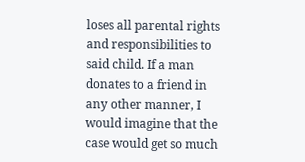loses all parental rights and responsibilities to said child. If a man donates to a friend in any other manner, I would imagine that the case would get so much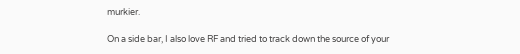murkier.

On a side bar, I also love RF and tried to track down the source of your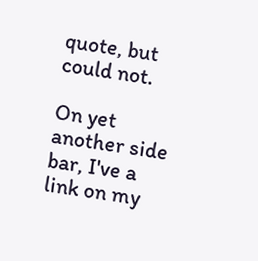quote, but could not.

On yet another side bar, I've a link on my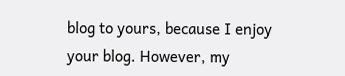blog to yours, because I enjoy your blog. However, my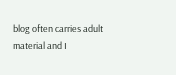blog often carries adult material and I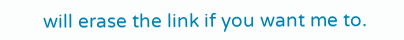will erase the link if you want me to.